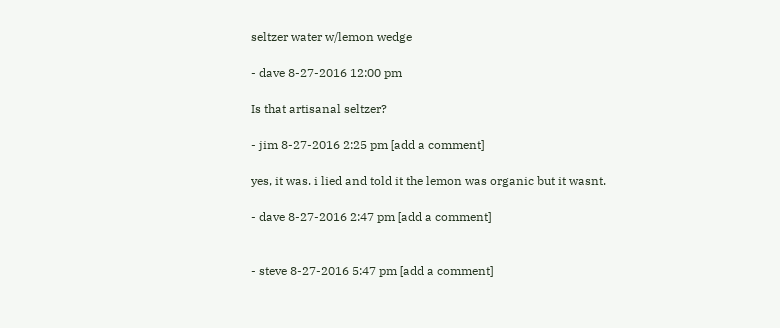seltzer water w/lemon wedge

- dave 8-27-2016 12:00 pm

Is that artisanal seltzer?

- jim 8-27-2016 2:25 pm [add a comment]

yes, it was. i lied and told it the lemon was organic but it wasnt.

- dave 8-27-2016 2:47 pm [add a comment]


- steve 8-27-2016 5:47 pm [add a comment]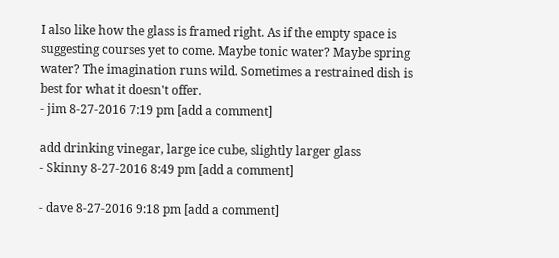I also like how the glass is framed right. As if the empty space is suggesting courses yet to come. Maybe tonic water? Maybe spring water? The imagination runs wild. Sometimes a restrained dish is best for what it doesn't offer.
- jim 8-27-2016 7:19 pm [add a comment]

add drinking vinegar, large ice cube, slightly larger glass
- Skinny 8-27-2016 8:49 pm [add a comment]

- dave 8-27-2016 9:18 pm [add a comment]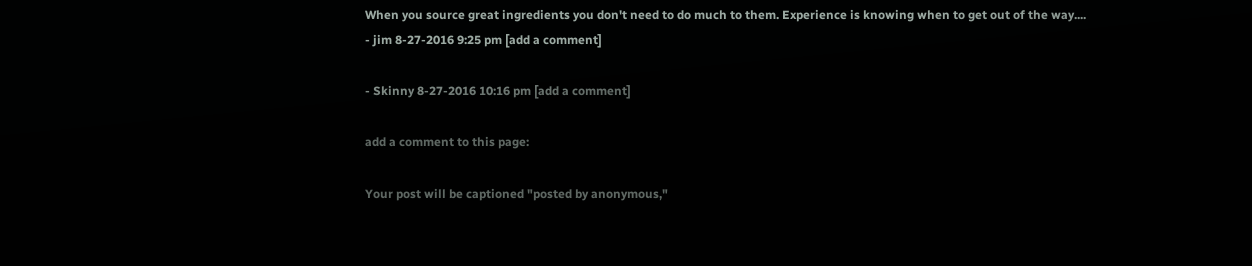When you source great ingredients you don't need to do much to them. Experience is knowing when to get out of the way....
- jim 8-27-2016 9:25 pm [add a comment]

- Skinny 8-27-2016 10:16 pm [add a comment]

add a comment to this page:

Your post will be captioned "posted by anonymous,"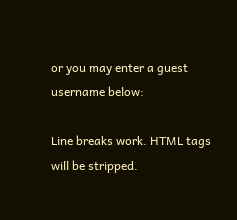or you may enter a guest username below:

Line breaks work. HTML tags will be stripped.